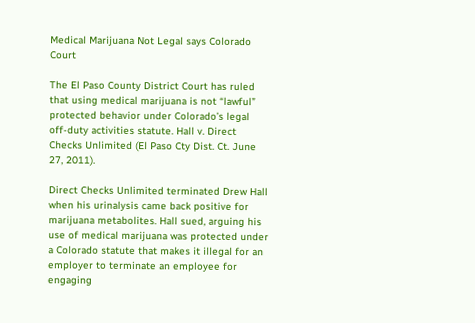Medical Marijuana Not Legal says Colorado Court

The El Paso County District Court has ruled that using medical marijuana is not “lawful” protected behavior under Colorado’s legal off-duty activities statute. Hall v. Direct Checks Unlimited (El Paso Cty Dist. Ct. June 27, 2011).

Direct Checks Unlimited terminated Drew Hall when his urinalysis came back positive for marijuana metabolites. Hall sued, arguing his use of medical marijuana was protected under a Colorado statute that makes it illegal for an employer to terminate an employee for engaging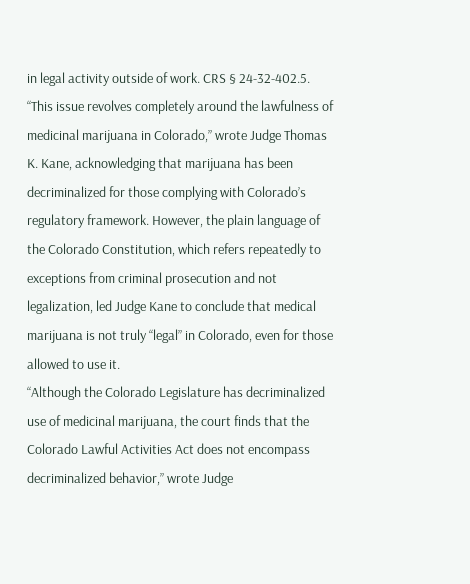in legal activity outside of work. CRS § 24-32-402.5.
“This issue revolves completely around the lawfulness of medicinal marijuana in Colorado,” wrote Judge Thomas K. Kane, acknowledging that marijuana has been decriminalized for those complying with Colorado’s regulatory framework. However, the plain language of the Colorado Constitution, which refers repeatedly to exceptions from criminal prosecution and not legalization, led Judge Kane to conclude that medical marijuana is not truly “legal” in Colorado, even for those allowed to use it.
“Although the Colorado Legislature has decriminalized use of medicinal marijuana, the court finds that the Colorado Lawful Activities Act does not encompass decriminalized behavior,” wrote Judge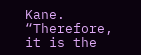Kane. “Therefore, it is the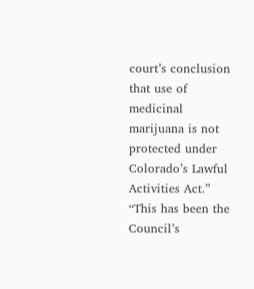court’s conclusion that use of medicinal marijuana is not protected under Colorado’s Lawful Activities Act.”
“This has been the Council’s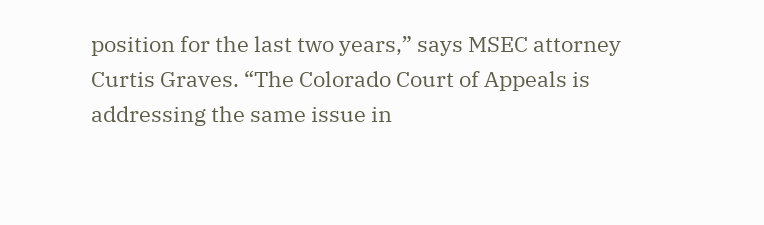position for the last two years,” says MSEC attorney Curtis Graves. “The Colorado Court of Appeals is addressing the same issue in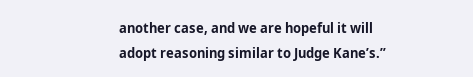another case, and we are hopeful it will adopt reasoning similar to Judge Kane’s.”